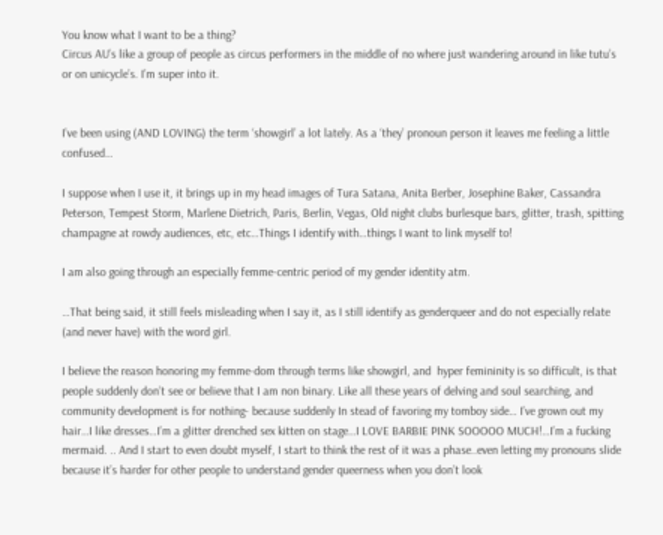You know what I want to be a thing?
Circus AU’s like a group of people as circus performers in the middle of no where just wandering around in like tutu’s or on unicycle’s. I’m super into it.


I’ve been using (AND LOVING) the term ‘showgirl’ a lot lately. As a ‘they’ pronoun person it leaves me feeling a little confused…

I suppose when I use it, it brings up in my head images of Tura Satana, Anita Berber, Josephine Baker, Cassandra Peterson, Tempest Storm, Marlene Dietrich, Paris, Berlin, Vegas, Old night clubs burlesque bars, glitter, trash, spitting champagne at rowdy audiences, etc, etc…Things I identify with…things I want to link myself to!

I am also going through an especially femme-centric period of my gender identity atm.

…That being said, it still feels misleading when I say it, as I still identify as genderqueer and do not especially relate (and never have) with the word girl.

I believe the reason honoring my femme-dom through terms like showgirl, and  hyper femininity is so difficult, is that people suddenly don’t see or believe that I am non binary. Like all these years of delving and soul searching, and community development is for nothing- because suddenly In stead of favoring my tomboy side… I’ve grown out my hair…I like dresses…I’m a glitter drenched sex kitten on stage…I LOVE BARBIE PINK SOOOOO MUCH!…I’m a fucking mermaid. .. And I start to even doubt myself, I start to think the rest of it was a phase..even letting my pronouns slide because it’s harder for other people to understand gender queerness when you don’t look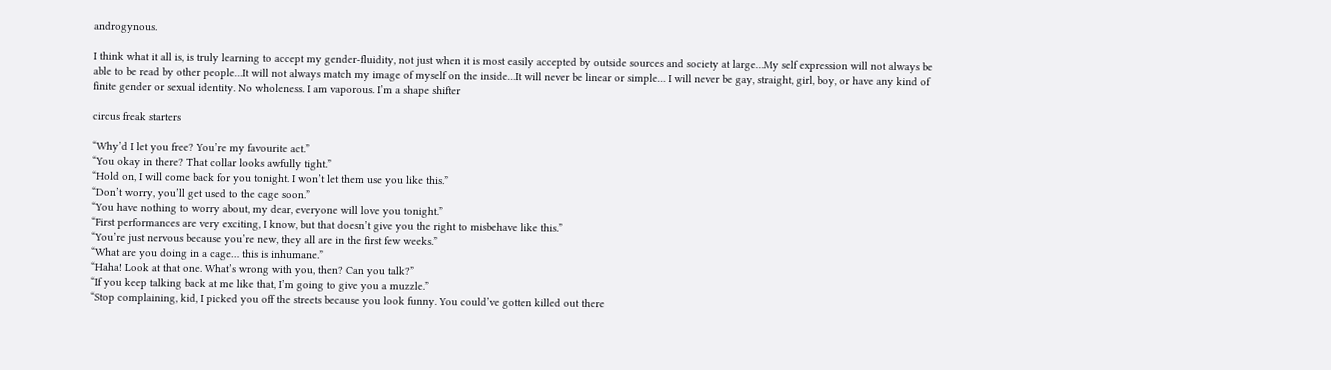androgynous.

I think what it all is, is truly learning to accept my gender-fluidity, not just when it is most easily accepted by outside sources and society at large…My self expression will not always be able to be read by other people…It will not always match my image of myself on the inside…It will never be linear or simple… I will never be gay, straight, girl, boy, or have any kind of finite gender or sexual identity. No wholeness. I am vaporous. I’m a shape shifter

circus freak starters

“Why’d I let you free? You’re my favourite act.”
“You okay in there? That collar looks awfully tight.”
“Hold on, I will come back for you tonight. I won’t let them use you like this.”
“Don’t worry, you’ll get used to the cage soon.”
“You have nothing to worry about, my dear, everyone will love you tonight.”
“First performances are very exciting, I know, but that doesn’t give you the right to misbehave like this.”
“You’re just nervous because you’re new, they all are in the first few weeks.”
“What are you doing in a cage… this is inhumane.”
“Haha! Look at that one. What’s wrong with you, then? Can you talk?”
“If you keep talking back at me like that, I’m going to give you a muzzle.”
“Stop complaining, kid, I picked you off the streets because you look funny. You could’ve gotten killed out there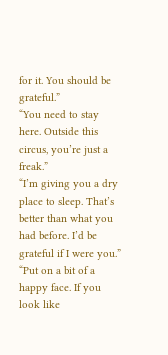for it. You should be grateful.”
“You need to stay here. Outside this circus, you’re just a freak.”
“I’m giving you a dry place to sleep. That’s better than what you had before. I’d be grateful if I were you.”
“Put on a bit of a happy face. If you look like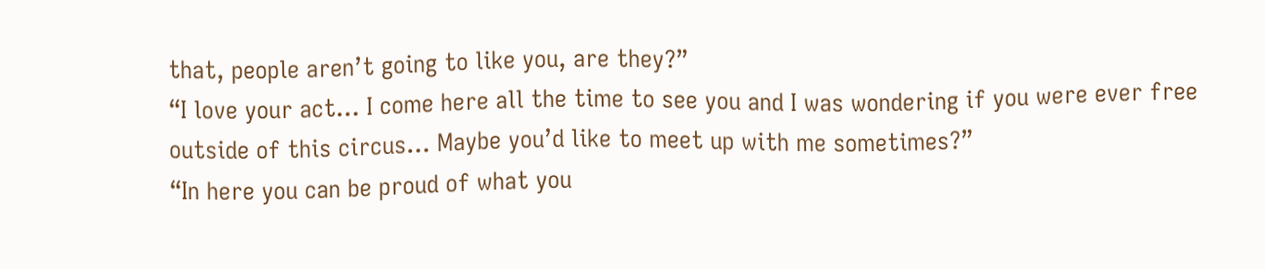that, people aren’t going to like you, are they?”
“I love your act… I come here all the time to see you and I was wondering if you were ever free outside of this circus… Maybe you’d like to meet up with me sometimes?”
“In here you can be proud of what you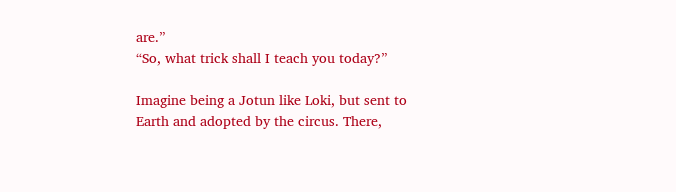are.”
“So, what trick shall I teach you today?”

Imagine being a Jotun like Loki, but sent to Earth and adopted by the circus. There,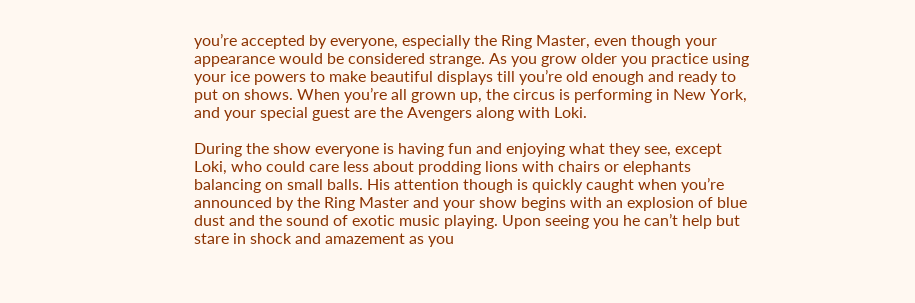you’re accepted by everyone, especially the Ring Master, even though your appearance would be considered strange. As you grow older you practice using your ice powers to make beautiful displays till you’re old enough and ready to put on shows. When you’re all grown up, the circus is performing in New York, and your special guest are the Avengers along with Loki.

During the show everyone is having fun and enjoying what they see, except Loki, who could care less about prodding lions with chairs or elephants balancing on small balls. His attention though is quickly caught when you’re announced by the Ring Master and your show begins with an explosion of blue dust and the sound of exotic music playing. Upon seeing you he can’t help but stare in shock and amazement as you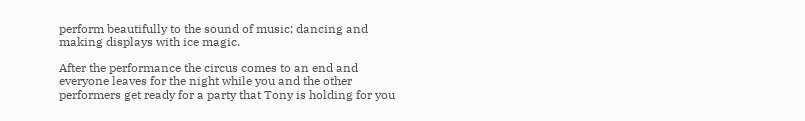perform beautifully to the sound of music; dancing and making displays with ice magic.

After the performance the circus comes to an end and everyone leaves for the night while you and the other performers get ready for a party that Tony is holding for you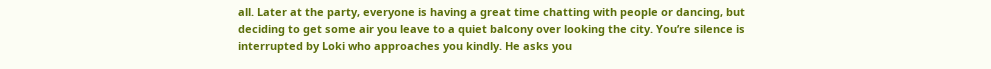all. Later at the party, everyone is having a great time chatting with people or dancing, but deciding to get some air you leave to a quiet balcony over looking the city. You’re silence is interrupted by Loki who approaches you kindly. He asks you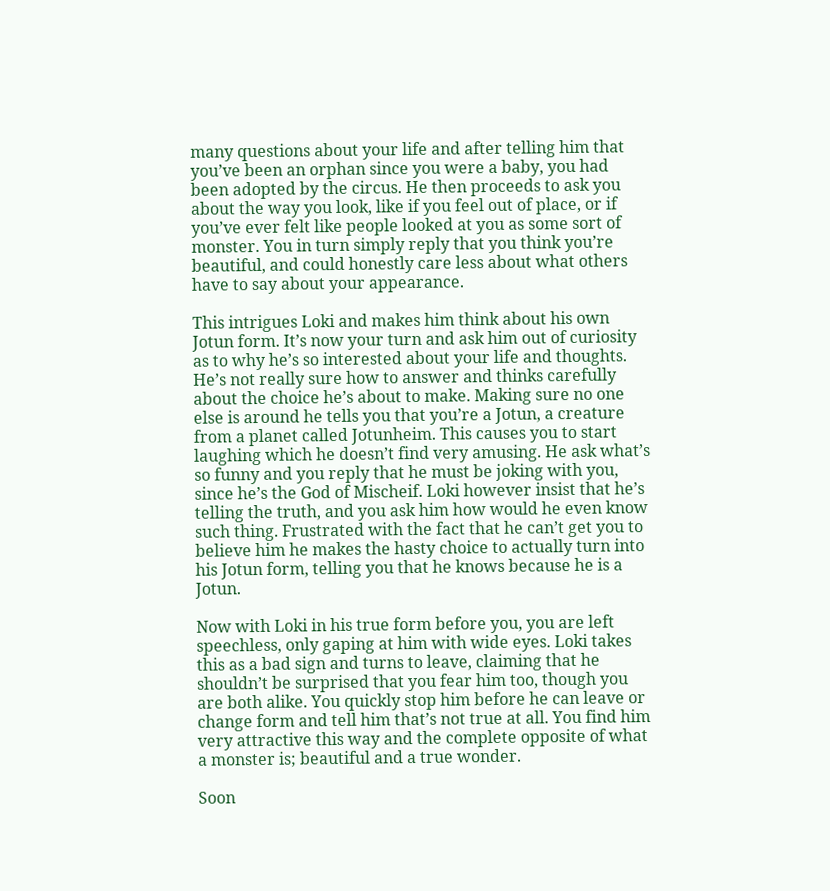many questions about your life and after telling him that you’ve been an orphan since you were a baby, you had been adopted by the circus. He then proceeds to ask you about the way you look, like if you feel out of place, or if you’ve ever felt like people looked at you as some sort of monster. You in turn simply reply that you think you’re beautiful, and could honestly care less about what others have to say about your appearance.

This intrigues Loki and makes him think about his own Jotun form. It’s now your turn and ask him out of curiosity as to why he’s so interested about your life and thoughts. He’s not really sure how to answer and thinks carefully about the choice he’s about to make. Making sure no one else is around he tells you that you’re a Jotun, a creature from a planet called Jotunheim. This causes you to start laughing which he doesn’t find very amusing. He ask what’s so funny and you reply that he must be joking with you, since he’s the God of Mischeif. Loki however insist that he’s telling the truth, and you ask him how would he even know such thing. Frustrated with the fact that he can’t get you to believe him he makes the hasty choice to actually turn into his Jotun form, telling you that he knows because he is a Jotun.

Now with Loki in his true form before you, you are left speechless, only gaping at him with wide eyes. Loki takes this as a bad sign and turns to leave, claiming that he shouldn’t be surprised that you fear him too, though you are both alike. You quickly stop him before he can leave or change form and tell him that’s not true at all. You find him very attractive this way and the complete opposite of what a monster is; beautiful and a true wonder.

Soon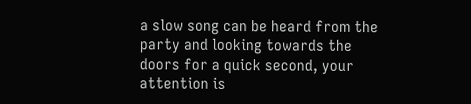a slow song can be heard from the party and looking towards the doors for a quick second, your attention is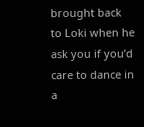brought back to Loki when he ask you if you’d care to dance in a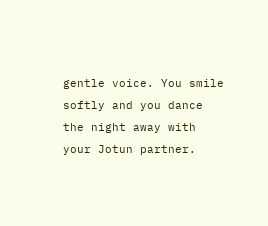gentle voice. You smile softly and you dance the night away with your Jotun partner.